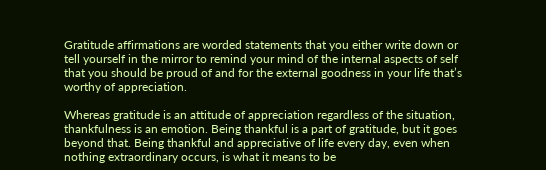Gratitude affirmations are worded statements that you either write down or tell yourself in the mirror to remind your mind of the internal aspects of self that you should be proud of and for the external goodness in your life that’s worthy of appreciation.

Whereas gratitude is an attitude of appreciation regardless of the situation, thankfulness is an emotion. Being thankful is a part of gratitude, but it goes beyond that. Being thankful and appreciative of life every day, even when nothing extraordinary occurs, is what it means to be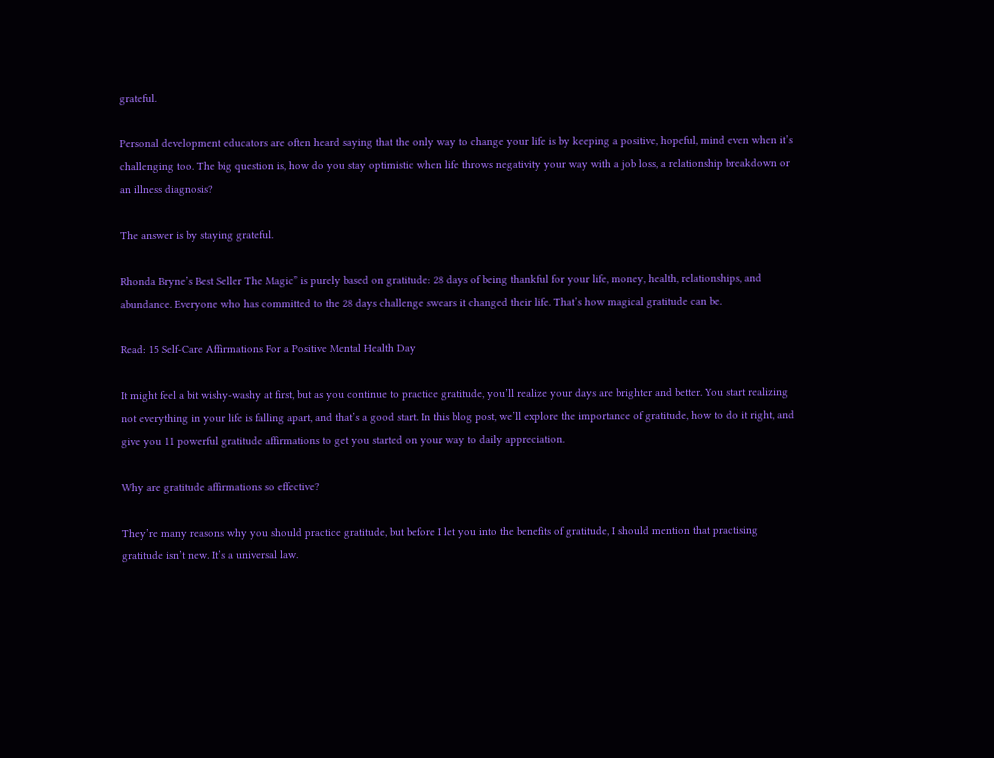grateful.

Personal development educators are often heard saying that the only way to change your life is by keeping a positive, hopeful, mind even when it’s challenging too. The big question is, how do you stay optimistic when life throws negativity your way with a job loss, a relationship breakdown or an illness diagnosis?

The answer is by staying grateful.

Rhonda Bryne’s Best Seller The Magic” is purely based on gratitude: 28 days of being thankful for your life, money, health, relationships, and abundance. Everyone who has committed to the 28 days challenge swears it changed their life. That’s how magical gratitude can be.

Read: 15 Self-Care Affirmations For a Positive Mental Health Day

It might feel a bit wishy-washy at first, but as you continue to practice gratitude, you’ll realize your days are brighter and better. You start realizing not everything in your life is falling apart, and that’s a good start. In this blog post, we’ll explore the importance of gratitude, how to do it right, and give you 11 powerful gratitude affirmations to get you started on your way to daily appreciation.

Why are gratitude affirmations so effective?

They’re many reasons why you should practice gratitude, but before I let you into the benefits of gratitude, I should mention that practising gratitude isn’t new. It’s a universal law.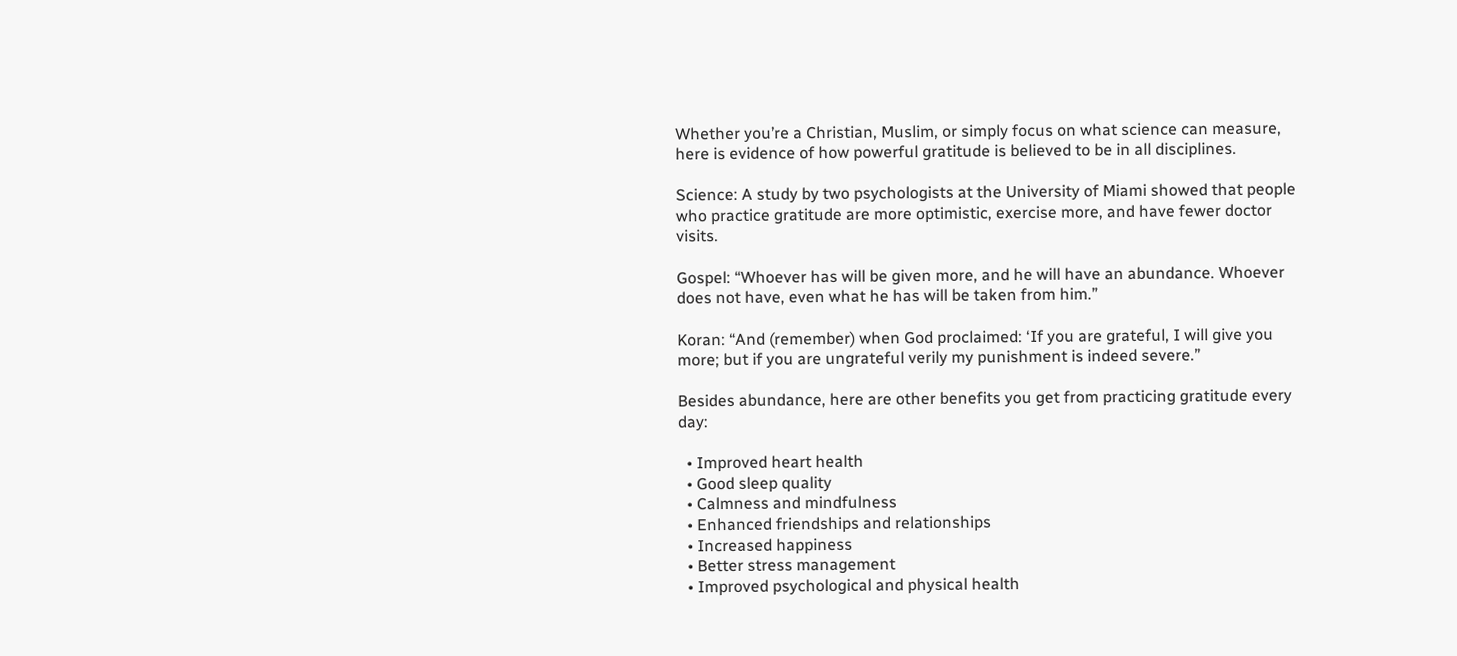Whether you’re a Christian, Muslim, or simply focus on what science can measure, here is evidence of how powerful gratitude is believed to be in all disciplines.

Science: A study by two psychologists at the University of Miami showed that people who practice gratitude are more optimistic, exercise more, and have fewer doctor visits.

Gospel: “Whoever has will be given more, and he will have an abundance. Whoever does not have, even what he has will be taken from him.”

Koran: “And (remember) when God proclaimed: ‘If you are grateful, I will give you more; but if you are ungrateful verily my punishment is indeed severe.”

Besides abundance, here are other benefits you get from practicing gratitude every day:

  • Improved heart health
  • Good sleep quality
  • Calmness and mindfulness
  • Enhanced friendships and relationships
  • Increased happiness
  • Better stress management
  • Improved psychological and physical health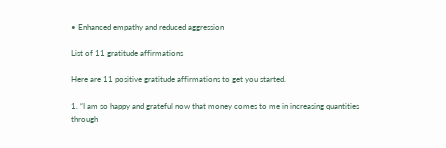• Enhanced empathy and reduced aggression

List of 11 gratitude affirmations

Here are 11 positive gratitude affirmations to get you started.

1. “I am so happy and grateful now that money comes to me in increasing quantities through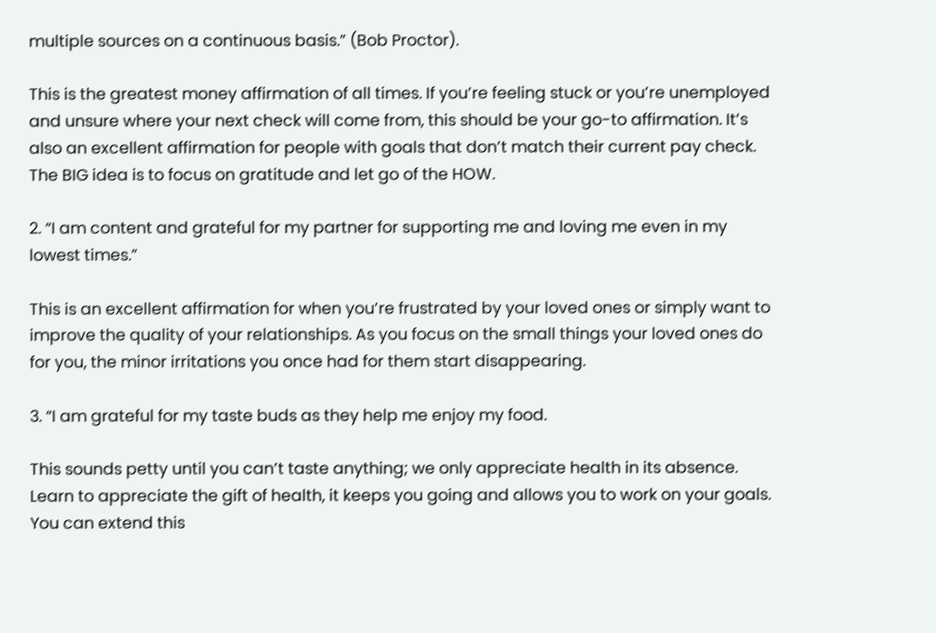multiple sources on a continuous basis.” (Bob Proctor).

This is the greatest money affirmation of all times. If you’re feeling stuck or you’re unemployed and unsure where your next check will come from, this should be your go-to affirmation. It’s also an excellent affirmation for people with goals that don’t match their current pay check. The BIG idea is to focus on gratitude and let go of the HOW.

2. “I am content and grateful for my partner for supporting me and loving me even in my lowest times.”

This is an excellent affirmation for when you’re frustrated by your loved ones or simply want to improve the quality of your relationships. As you focus on the small things your loved ones do for you, the minor irritations you once had for them start disappearing.

3. “I am grateful for my taste buds as they help me enjoy my food.

This sounds petty until you can’t taste anything; we only appreciate health in its absence. Learn to appreciate the gift of health, it keeps you going and allows you to work on your goals. You can extend this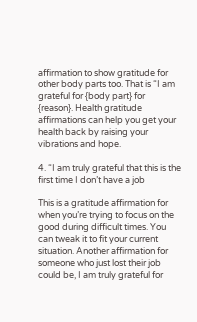affirmation to show gratitude for other body parts too. That is “I am grateful for {body part} for {reason}. Health gratitude affirmations can help you get your health back by raising your vibrations and hope.

4. “I am truly grateful that this is the first time I don’t have a job

This is a gratitude affirmation for when you’re trying to focus on the good during difficult times. You can tweak it to fit your current situation. Another affirmation for someone who just lost their job could be, I am truly grateful for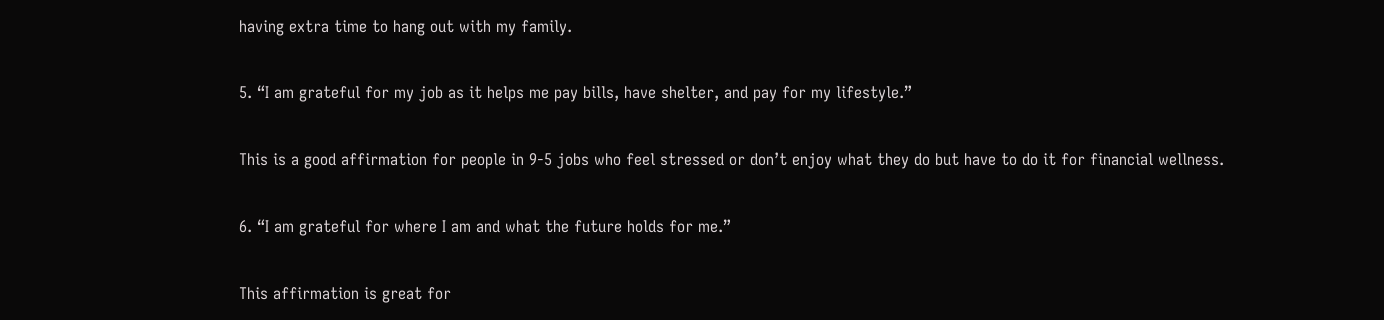having extra time to hang out with my family.

5. “I am grateful for my job as it helps me pay bills, have shelter, and pay for my lifestyle.”

This is a good affirmation for people in 9-5 jobs who feel stressed or don’t enjoy what they do but have to do it for financial wellness.

6. “I am grateful for where I am and what the future holds for me.”

This affirmation is great for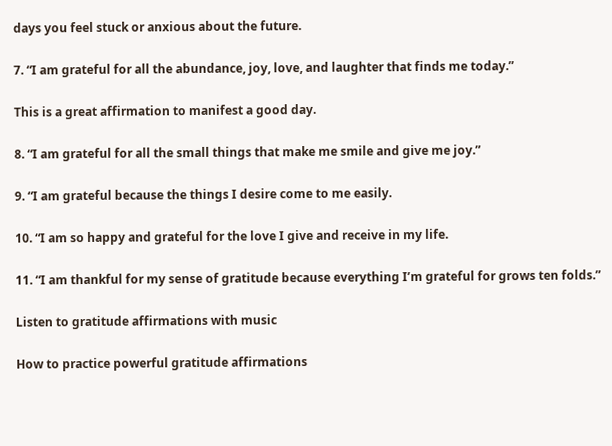days you feel stuck or anxious about the future.

7. “I am grateful for all the abundance, joy, love, and laughter that finds me today.”

This is a great affirmation to manifest a good day.

8. “I am grateful for all the small things that make me smile and give me joy.”

9. “I am grateful because the things I desire come to me easily.

10. “I am so happy and grateful for the love I give and receive in my life.

11. “I am thankful for my sense of gratitude because everything I’m grateful for grows ten folds.”

Listen to gratitude affirmations with music

How to practice powerful gratitude affirmations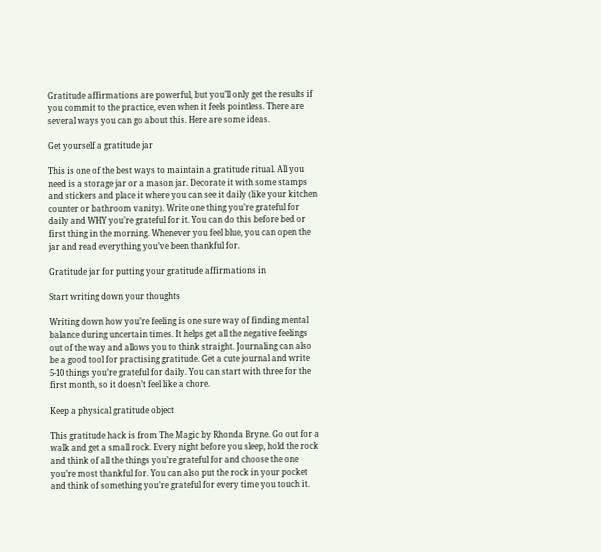Gratitude affirmations are powerful, but you’ll only get the results if you commit to the practice, even when it feels pointless. There are several ways you can go about this. Here are some ideas.

Get yourself a gratitude jar

This is one of the best ways to maintain a gratitude ritual. All you need is a storage jar or a mason jar. Decorate it with some stamps and stickers and place it where you can see it daily (like your kitchen counter or bathroom vanity). Write one thing you’re grateful for daily and WHY you’re grateful for it. You can do this before bed or first thing in the morning. Whenever you feel blue, you can open the jar and read everything you’ve been thankful for.

Gratitude jar for putting your gratitude affirmations in

Start writing down your thoughts

Writing down how you’re feeling is one sure way of finding mental balance during uncertain times. It helps get all the negative feelings out of the way and allows you to think straight. Journaling can also be a good tool for practising gratitude. Get a cute journal and write 5-10 things you’re grateful for daily. You can start with three for the first month, so it doesn’t feel like a chore.

Keep a physical gratitude object

This gratitude hack is from The Magic by Rhonda Bryne. Go out for a walk and get a small rock. Every night before you sleep, hold the rock and think of all the things you’re grateful for and choose the one you’re most thankful for. You can also put the rock in your pocket and think of something you’re grateful for every time you touch it.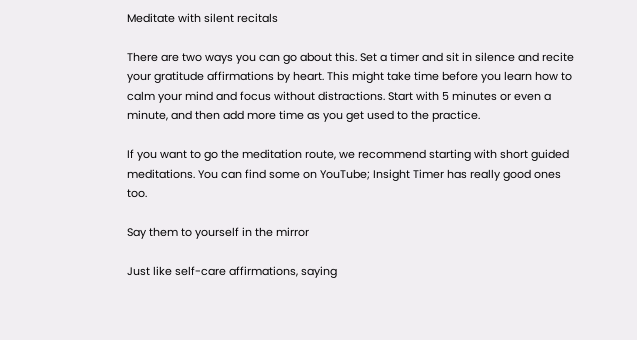Meditate with silent recitals

There are two ways you can go about this. Set a timer and sit in silence and recite your gratitude affirmations by heart. This might take time before you learn how to calm your mind and focus without distractions. Start with 5 minutes or even a minute, and then add more time as you get used to the practice.

If you want to go the meditation route, we recommend starting with short guided meditations. You can find some on YouTube; Insight Timer has really good ones too.

Say them to yourself in the mirror

Just like self-care affirmations, saying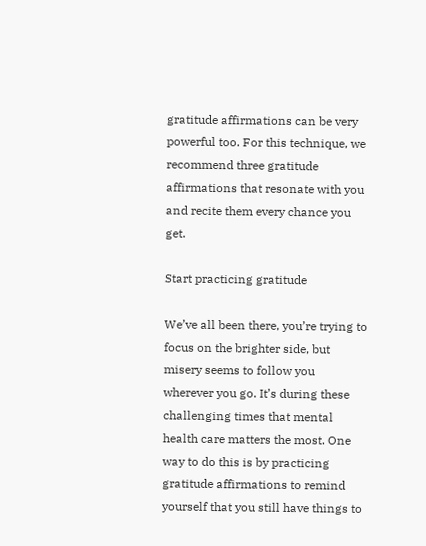gratitude affirmations can be very powerful too. For this technique, we recommend three gratitude affirmations that resonate with you and recite them every chance you get.

Start practicing gratitude

We’ve all been there, you’re trying to focus on the brighter side, but misery seems to follow you wherever you go. It’s during these challenging times that mental health care matters the most. One way to do this is by practicing gratitude affirmations to remind yourself that you still have things to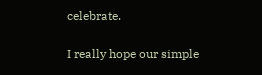celebrate.

I really hope our simple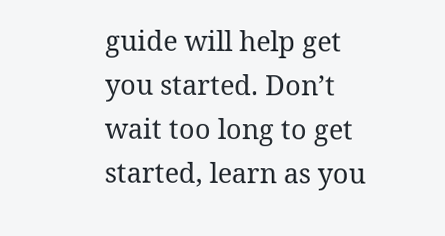guide will help get you started. Don’t wait too long to get started, learn as you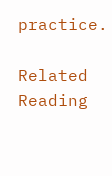practice.

Related Reading